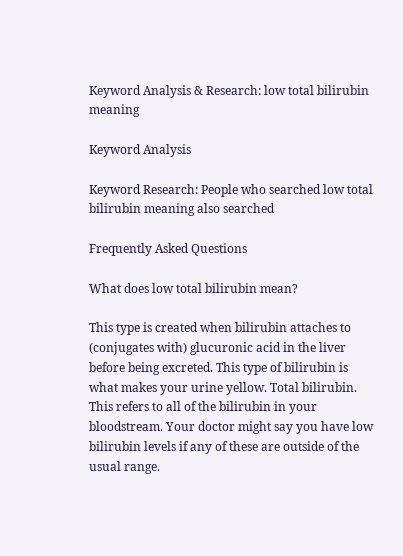Keyword Analysis & Research: low total bilirubin meaning

Keyword Analysis

Keyword Research: People who searched low total bilirubin meaning also searched

Frequently Asked Questions

What does low total bilirubin mean?

This type is created when bilirubin attaches to (conjugates with) glucuronic acid in the liver before being excreted. This type of bilirubin is what makes your urine yellow. Total bilirubin. This refers to all of the bilirubin in your bloodstream. Your doctor might say you have low bilirubin levels if any of these are outside of the usual range.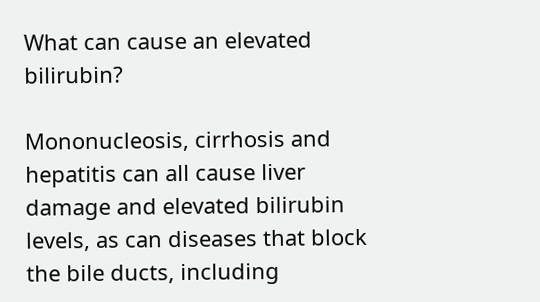What can cause an elevated bilirubin?

Mononucleosis, cirrhosis and hepatitis can all cause liver damage and elevated bilirubin levels, as can diseases that block the bile ducts, including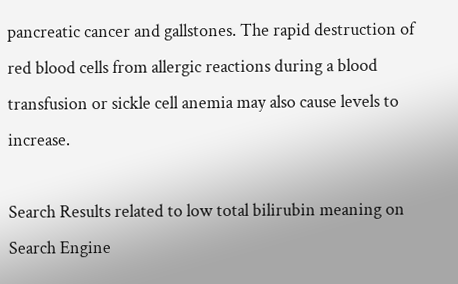pancreatic cancer and gallstones. The rapid destruction of red blood cells from allergic reactions during a blood transfusion or sickle cell anemia may also cause levels to increase.

Search Results related to low total bilirubin meaning on Search Engine